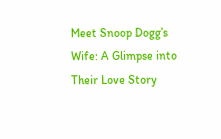Meet Snoop Dogg’s Wife: A Glimpse into Their Love Story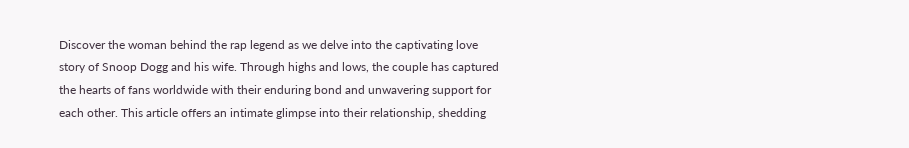Discover the woman behind the rap legend as we delve into the captivating love story of Snoop Dogg and his wife. Through highs and lows, the couple has captured the hearts of fans worldwide with their enduring bond and unwavering support for each other. This article offers an intimate glimpse into their relationship, shedding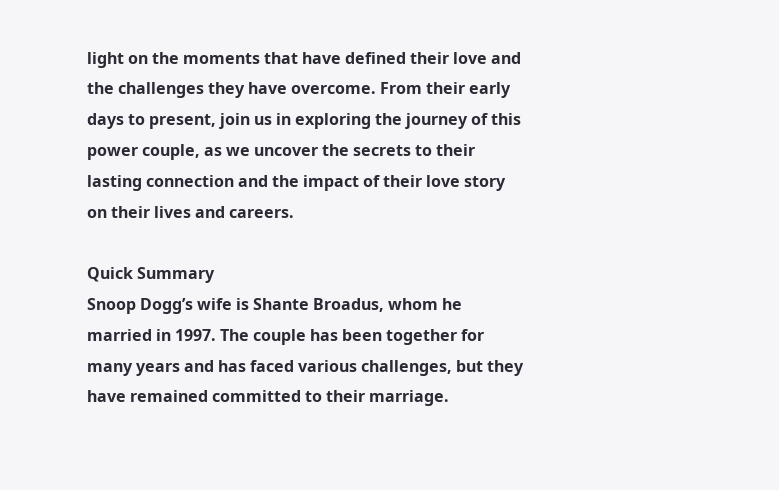light on the moments that have defined their love and the challenges they have overcome. From their early days to present, join us in exploring the journey of this power couple, as we uncover the secrets to their lasting connection and the impact of their love story on their lives and careers.

Quick Summary
Snoop Dogg’s wife is Shante Broadus, whom he married in 1997. The couple has been together for many years and has faced various challenges, but they have remained committed to their marriage.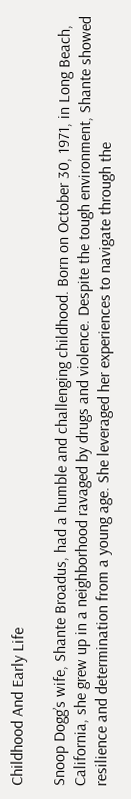Childhood And Early Life

Snoop Dogg’s wife, Shante Broadus, had a humble and challenging childhood. Born on October 30, 1971, in Long Beach, California, she grew up in a neighborhood ravaged by drugs and violence. Despite the tough environment, Shante showed resilience and determination from a young age. She leveraged her experiences to navigate through the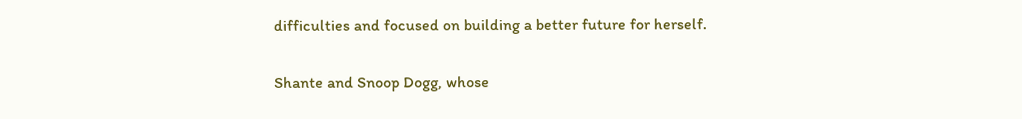difficulties and focused on building a better future for herself.

Shante and Snoop Dogg, whose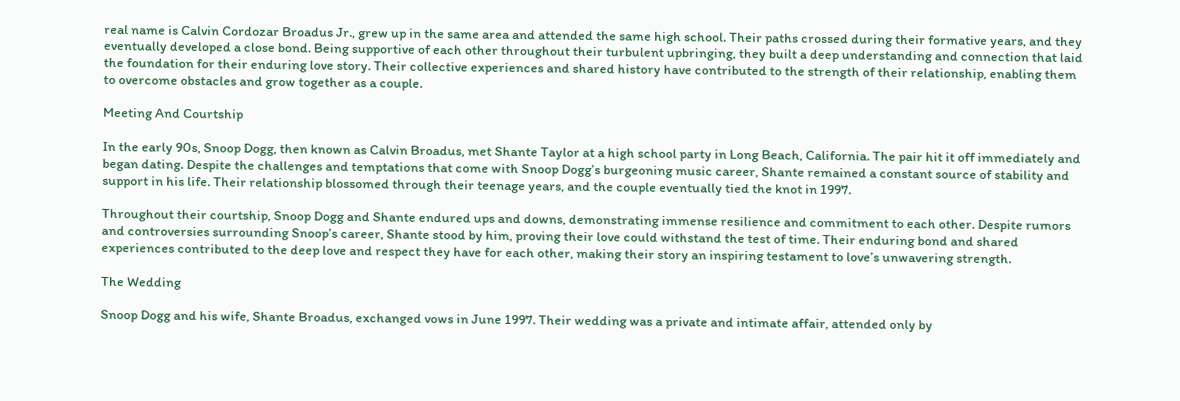real name is Calvin Cordozar Broadus Jr., grew up in the same area and attended the same high school. Their paths crossed during their formative years, and they eventually developed a close bond. Being supportive of each other throughout their turbulent upbringing, they built a deep understanding and connection that laid the foundation for their enduring love story. Their collective experiences and shared history have contributed to the strength of their relationship, enabling them to overcome obstacles and grow together as a couple.

Meeting And Courtship

In the early 90s, Snoop Dogg, then known as Calvin Broadus, met Shante Taylor at a high school party in Long Beach, California. The pair hit it off immediately and began dating. Despite the challenges and temptations that come with Snoop Dogg’s burgeoning music career, Shante remained a constant source of stability and support in his life. Their relationship blossomed through their teenage years, and the couple eventually tied the knot in 1997.

Throughout their courtship, Snoop Dogg and Shante endured ups and downs, demonstrating immense resilience and commitment to each other. Despite rumors and controversies surrounding Snoop’s career, Shante stood by him, proving their love could withstand the test of time. Their enduring bond and shared experiences contributed to the deep love and respect they have for each other, making their story an inspiring testament to love’s unwavering strength.

The Wedding

Snoop Dogg and his wife, Shante Broadus, exchanged vows in June 1997. Their wedding was a private and intimate affair, attended only by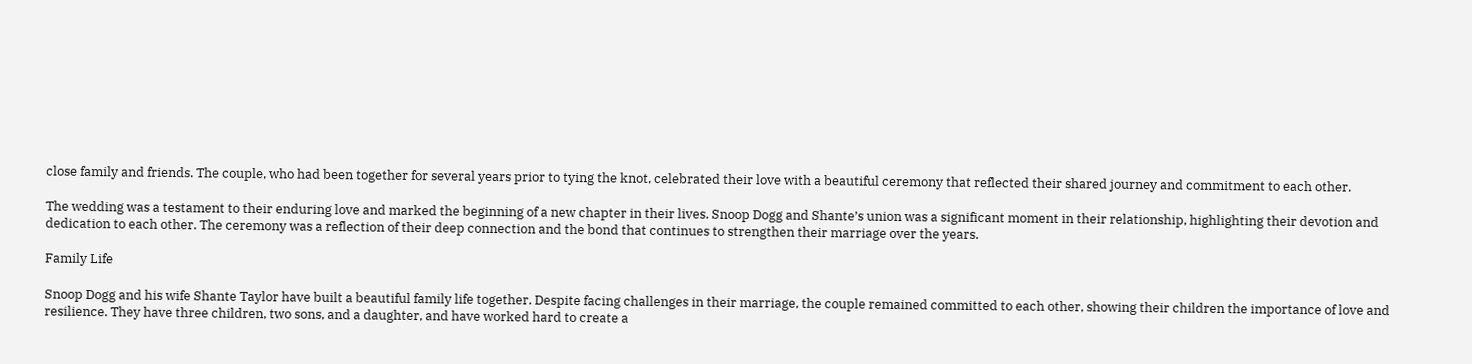close family and friends. The couple, who had been together for several years prior to tying the knot, celebrated their love with a beautiful ceremony that reflected their shared journey and commitment to each other.

The wedding was a testament to their enduring love and marked the beginning of a new chapter in their lives. Snoop Dogg and Shante’s union was a significant moment in their relationship, highlighting their devotion and dedication to each other. The ceremony was a reflection of their deep connection and the bond that continues to strengthen their marriage over the years.

Family Life

Snoop Dogg and his wife Shante Taylor have built a beautiful family life together. Despite facing challenges in their marriage, the couple remained committed to each other, showing their children the importance of love and resilience. They have three children, two sons, and a daughter, and have worked hard to create a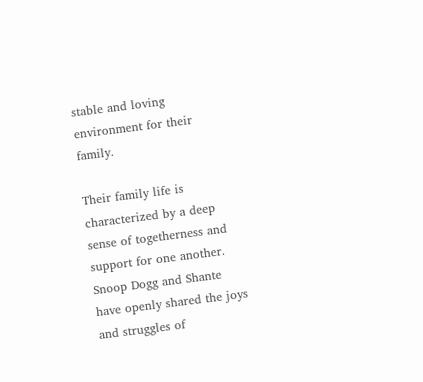stable and loving environment for their family.

Their family life is characterized by a deep sense of togetherness and support for one another. Snoop Dogg and Shante have openly shared the joys and struggles of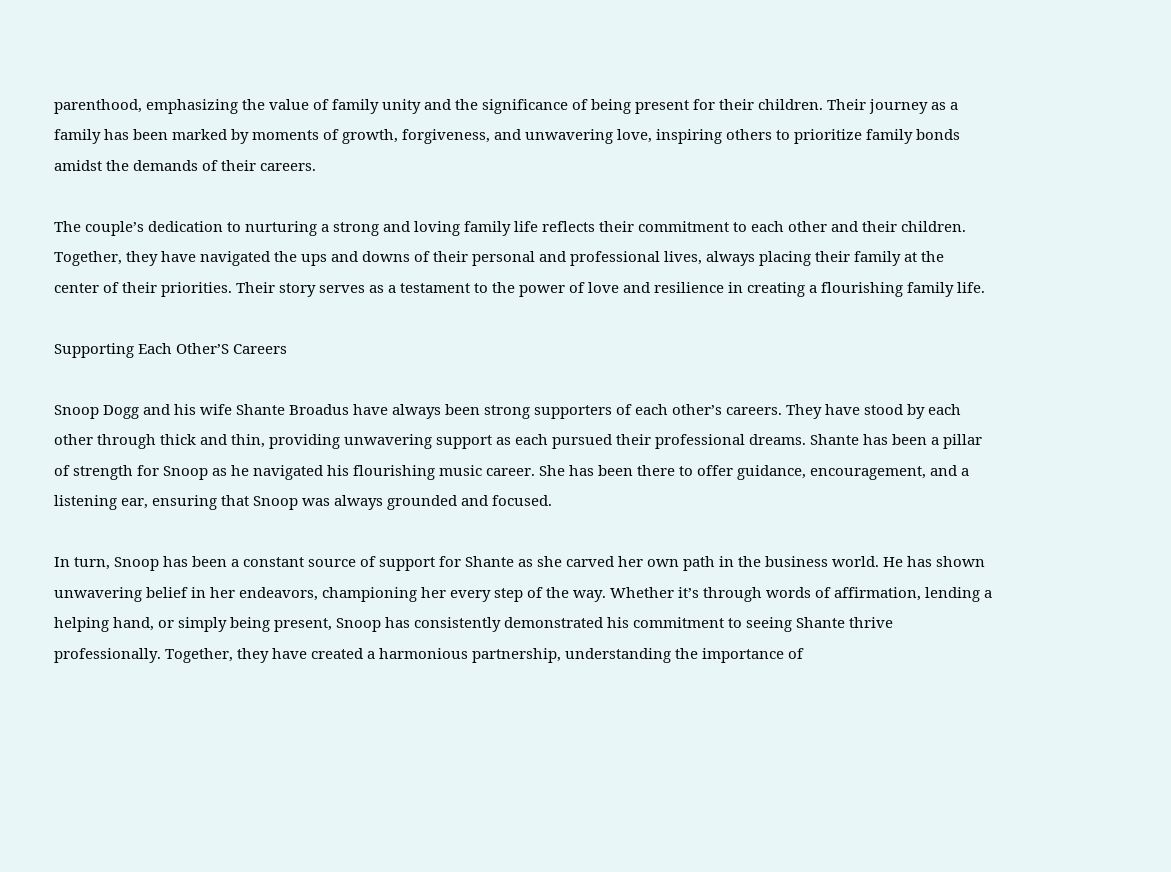parenthood, emphasizing the value of family unity and the significance of being present for their children. Their journey as a family has been marked by moments of growth, forgiveness, and unwavering love, inspiring others to prioritize family bonds amidst the demands of their careers.

The couple’s dedication to nurturing a strong and loving family life reflects their commitment to each other and their children. Together, they have navigated the ups and downs of their personal and professional lives, always placing their family at the center of their priorities. Their story serves as a testament to the power of love and resilience in creating a flourishing family life.

Supporting Each Other’S Careers

Snoop Dogg and his wife Shante Broadus have always been strong supporters of each other’s careers. They have stood by each other through thick and thin, providing unwavering support as each pursued their professional dreams. Shante has been a pillar of strength for Snoop as he navigated his flourishing music career. She has been there to offer guidance, encouragement, and a listening ear, ensuring that Snoop was always grounded and focused.

In turn, Snoop has been a constant source of support for Shante as she carved her own path in the business world. He has shown unwavering belief in her endeavors, championing her every step of the way. Whether it’s through words of affirmation, lending a helping hand, or simply being present, Snoop has consistently demonstrated his commitment to seeing Shante thrive professionally. Together, they have created a harmonious partnership, understanding the importance of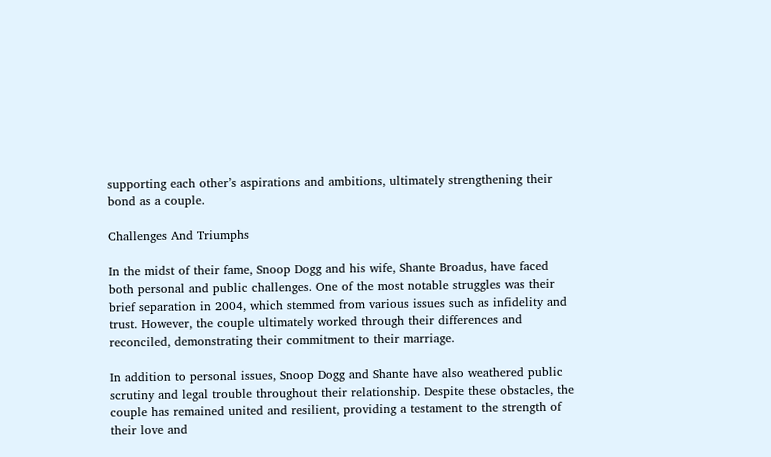supporting each other’s aspirations and ambitions, ultimately strengthening their bond as a couple.

Challenges And Triumphs

In the midst of their fame, Snoop Dogg and his wife, Shante Broadus, have faced both personal and public challenges. One of the most notable struggles was their brief separation in 2004, which stemmed from various issues such as infidelity and trust. However, the couple ultimately worked through their differences and reconciled, demonstrating their commitment to their marriage.

In addition to personal issues, Snoop Dogg and Shante have also weathered public scrutiny and legal trouble throughout their relationship. Despite these obstacles, the couple has remained united and resilient, providing a testament to the strength of their love and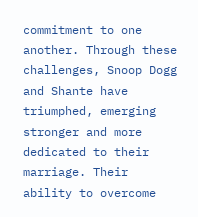commitment to one another. Through these challenges, Snoop Dogg and Shante have triumphed, emerging stronger and more dedicated to their marriage. Their ability to overcome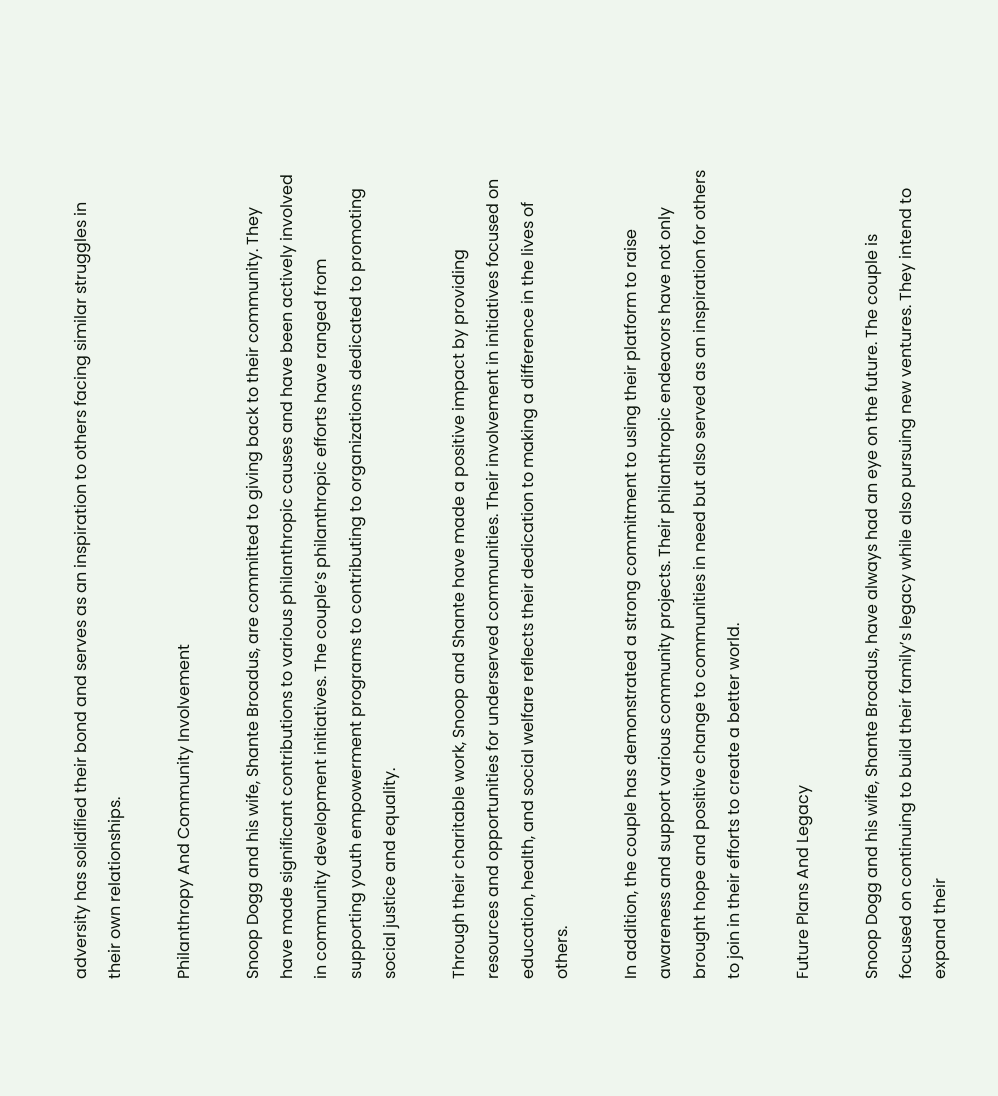adversity has solidified their bond and serves as an inspiration to others facing similar struggles in their own relationships.

Philanthropy And Community Involvement

Snoop Dogg and his wife, Shante Broadus, are committed to giving back to their community. They have made significant contributions to various philanthropic causes and have been actively involved in community development initiatives. The couple’s philanthropic efforts have ranged from supporting youth empowerment programs to contributing to organizations dedicated to promoting social justice and equality.

Through their charitable work, Snoop and Shante have made a positive impact by providing resources and opportunities for underserved communities. Their involvement in initiatives focused on education, health, and social welfare reflects their dedication to making a difference in the lives of others.

In addition, the couple has demonstrated a strong commitment to using their platform to raise awareness and support various community projects. Their philanthropic endeavors have not only brought hope and positive change to communities in need but also served as an inspiration for others to join in their efforts to create a better world.

Future Plans And Legacy

Snoop Dogg and his wife, Shante Broadus, have always had an eye on the future. The couple is focused on continuing to build their family’s legacy while also pursuing new ventures. They intend to expand their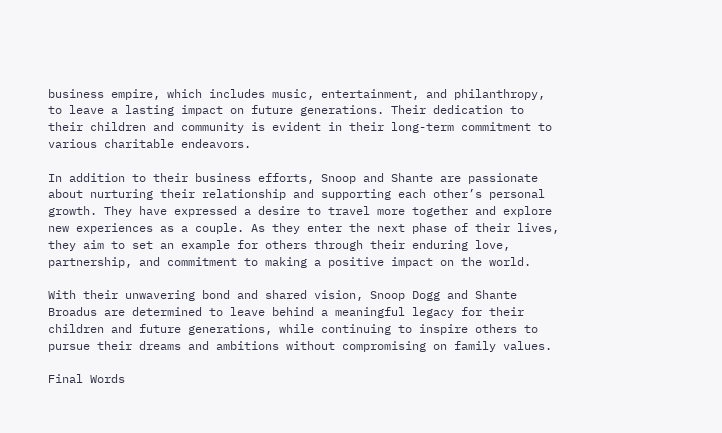business empire, which includes music, entertainment, and philanthropy, to leave a lasting impact on future generations. Their dedication to their children and community is evident in their long-term commitment to various charitable endeavors.

In addition to their business efforts, Snoop and Shante are passionate about nurturing their relationship and supporting each other’s personal growth. They have expressed a desire to travel more together and explore new experiences as a couple. As they enter the next phase of their lives, they aim to set an example for others through their enduring love, partnership, and commitment to making a positive impact on the world.

With their unwavering bond and shared vision, Snoop Dogg and Shante Broadus are determined to leave behind a meaningful legacy for their children and future generations, while continuing to inspire others to pursue their dreams and ambitions without compromising on family values.

Final Words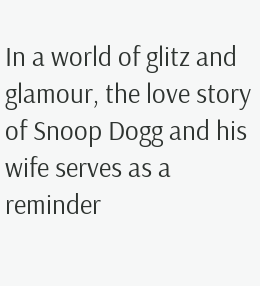In a world of glitz and glamour, the love story of Snoop Dogg and his wife serves as a reminder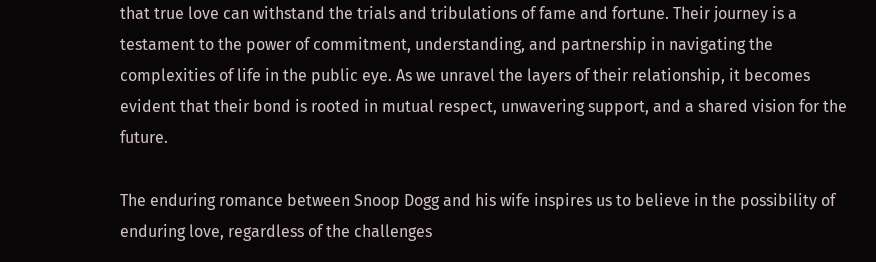that true love can withstand the trials and tribulations of fame and fortune. Their journey is a testament to the power of commitment, understanding, and partnership in navigating the complexities of life in the public eye. As we unravel the layers of their relationship, it becomes evident that their bond is rooted in mutual respect, unwavering support, and a shared vision for the future.

The enduring romance between Snoop Dogg and his wife inspires us to believe in the possibility of enduring love, regardless of the challenges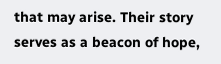that may arise. Their story serves as a beacon of hope,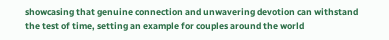showcasing that genuine connection and unwavering devotion can withstand the test of time, setting an example for couples around the world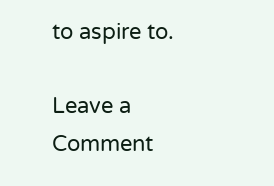to aspire to.

Leave a Comment